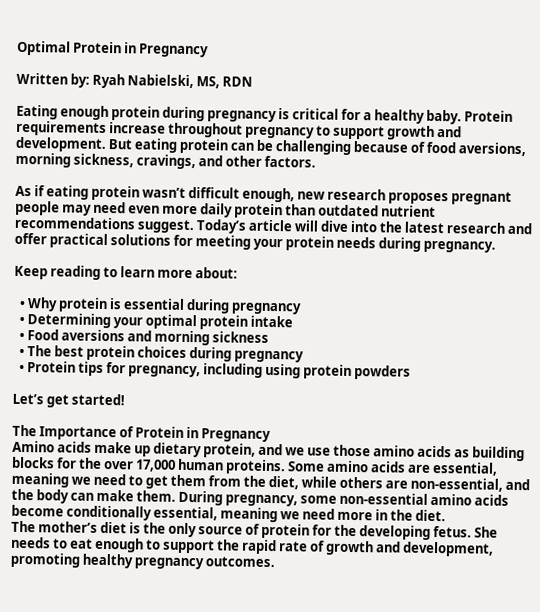Optimal Protein in Pregnancy

Written by: Ryah Nabielski, MS, RDN

Eating enough protein during pregnancy is critical for a healthy baby. Protein requirements increase throughout pregnancy to support growth and development. But eating protein can be challenging because of food aversions, morning sickness, cravings, and other factors.

As if eating protein wasn’t difficult enough, new research proposes pregnant people may need even more daily protein than outdated nutrient recommendations suggest. Today’s article will dive into the latest research and offer practical solutions for meeting your protein needs during pregnancy.

Keep reading to learn more about:

  • Why protein is essential during pregnancy
  • Determining your optimal protein intake
  • Food aversions and morning sickness
  • The best protein choices during pregnancy
  • Protein tips for pregnancy, including using protein powders

Let’s get started!

The Importance of Protein in Pregnancy
Amino acids make up dietary protein, and we use those amino acids as building blocks for the over 17,000 human proteins. Some amino acids are essential, meaning we need to get them from the diet, while others are non-essential, and the body can make them. During pregnancy, some non-essential amino acids become conditionally essential, meaning we need more in the diet.
The mother’s diet is the only source of protein for the developing fetus. She needs to eat enough to support the rapid rate of growth and development, promoting healthy pregnancy outcomes.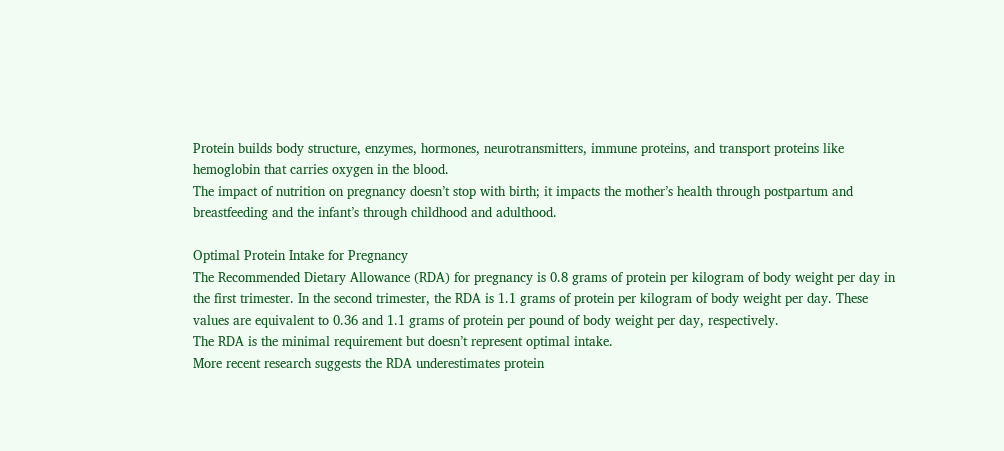Protein builds body structure, enzymes, hormones, neurotransmitters, immune proteins, and transport proteins like hemoglobin that carries oxygen in the blood.
The impact of nutrition on pregnancy doesn’t stop with birth; it impacts the mother’s health through postpartum and breastfeeding and the infant’s through childhood and adulthood.

Optimal Protein Intake for Pregnancy
The Recommended Dietary Allowance (RDA) for pregnancy is 0.8 grams of protein per kilogram of body weight per day in the first trimester. In the second trimester, the RDA is 1.1 grams of protein per kilogram of body weight per day. These values are equivalent to 0.36 and 1.1 grams of protein per pound of body weight per day, respectively.
The RDA is the minimal requirement but doesn’t represent optimal intake.
More recent research suggests the RDA underestimates protein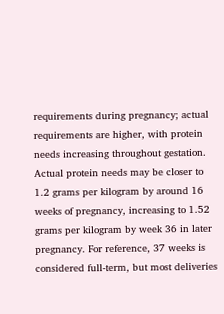requirements during pregnancy; actual requirements are higher, with protein needs increasing throughout gestation.
Actual protein needs may be closer to 1.2 grams per kilogram by around 16 weeks of pregnancy, increasing to 1.52 grams per kilogram by week 36 in later pregnancy. For reference, 37 weeks is considered full-term, but most deliveries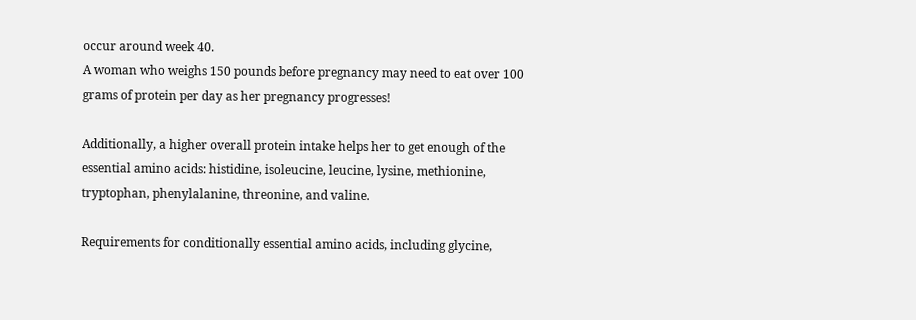occur around week 40.
A woman who weighs 150 pounds before pregnancy may need to eat over 100 grams of protein per day as her pregnancy progresses!

Additionally, a higher overall protein intake helps her to get enough of the essential amino acids: histidine, isoleucine, leucine, lysine, methionine, tryptophan, phenylalanine, threonine, and valine.

Requirements for conditionally essential amino acids, including glycine,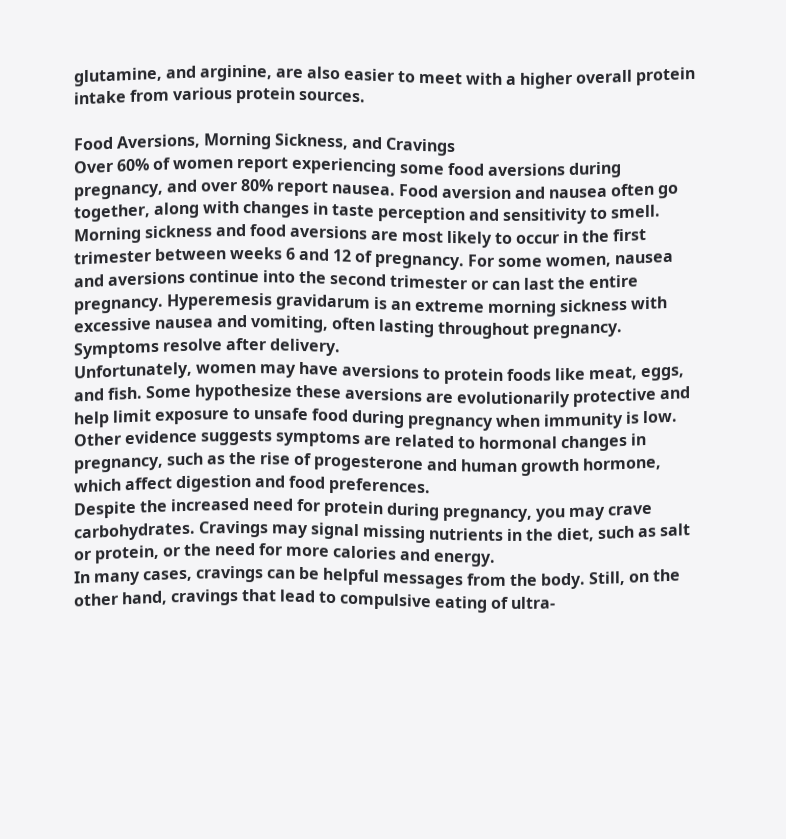glutamine, and arginine, are also easier to meet with a higher overall protein intake from various protein sources.

Food Aversions, Morning Sickness, and Cravings
Over 60% of women report experiencing some food aversions during pregnancy, and over 80% report nausea. Food aversion and nausea often go together, along with changes in taste perception and sensitivity to smell.
Morning sickness and food aversions are most likely to occur in the first trimester between weeks 6 and 12 of pregnancy. For some women, nausea and aversions continue into the second trimester or can last the entire pregnancy. Hyperemesis gravidarum is an extreme morning sickness with excessive nausea and vomiting, often lasting throughout pregnancy. Symptoms resolve after delivery.
Unfortunately, women may have aversions to protein foods like meat, eggs, and fish. Some hypothesize these aversions are evolutionarily protective and help limit exposure to unsafe food during pregnancy when immunity is low.
Other evidence suggests symptoms are related to hormonal changes in pregnancy, such as the rise of progesterone and human growth hormone, which affect digestion and food preferences.
Despite the increased need for protein during pregnancy, you may crave carbohydrates. Cravings may signal missing nutrients in the diet, such as salt or protein, or the need for more calories and energy.
In many cases, cravings can be helpful messages from the body. Still, on the other hand, cravings that lead to compulsive eating of ultra-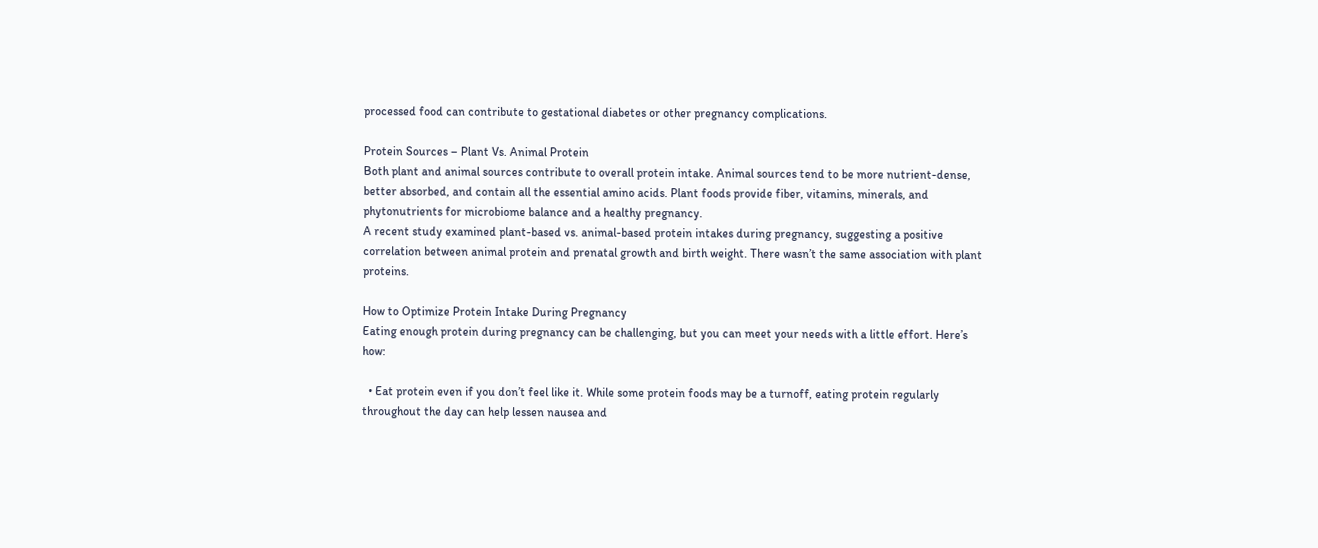processed food can contribute to gestational diabetes or other pregnancy complications.

Protein Sources – Plant Vs. Animal Protein
Both plant and animal sources contribute to overall protein intake. Animal sources tend to be more nutrient-dense, better absorbed, and contain all the essential amino acids. Plant foods provide fiber, vitamins, minerals, and phytonutrients for microbiome balance and a healthy pregnancy.
A recent study examined plant-based vs. animal-based protein intakes during pregnancy, suggesting a positive correlation between animal protein and prenatal growth and birth weight. There wasn’t the same association with plant proteins.

How to Optimize Protein Intake During Pregnancy
Eating enough protein during pregnancy can be challenging, but you can meet your needs with a little effort. Here’s how:

  • Eat protein even if you don’t feel like it. While some protein foods may be a turnoff, eating protein regularly throughout the day can help lessen nausea and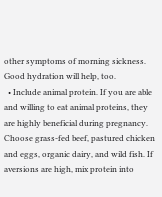other symptoms of morning sickness. Good hydration will help, too.
  • Include animal protein. If you are able and willing to eat animal proteins, they are highly beneficial during pregnancy. Choose grass-fed beef, pastured chicken and eggs, organic dairy, and wild fish. If aversions are high, mix protein into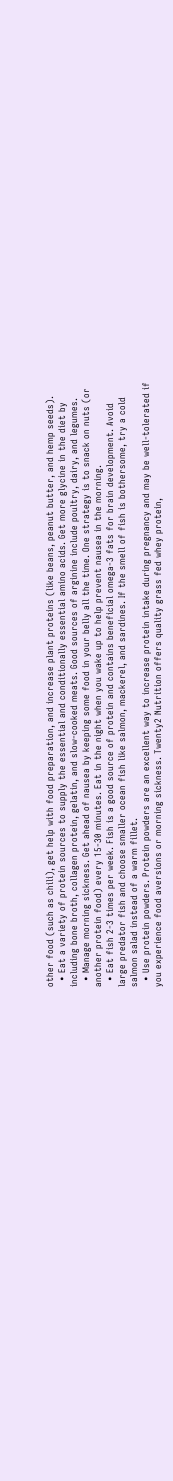other food (such as chili), get help with food preparation, and increase plant proteins (like beans, peanut butter, and hemp seeds).
  • Eat a variety of protein sources to supply the essential and conditionally essential amino acids. Get more glycine in the diet by including bone broth, collagen protein, gelatin, and slow-cooked meats. Good sources of arginine include poultry, dairy, and legumes.
  • Manage morning sickness. Get ahead of nausea by keeping some food in your belly all the time. One strategy is to snack on nuts (or another protein food) every 15-30 minutes. Eat in the night when you wake up to help prevent nausea in the morning.
  • Eat fish 2-3 times per week. Fish is a good source of protein and contains beneficial omega-3 fats for brain development. Avoid large predator fish and choose smaller ocean fish like salmon, mackerel, and sardines. If the smell of fish is bothersome, try a cold salmon salad instead of a warm fillet.
  • Use protein powders. Protein powders are an excellent way to increase protein intake during pregnancy and may be well-tolerated if you experience food aversions or morning sickness. Twenty2 Nutrition offers quality grass fed whey protein,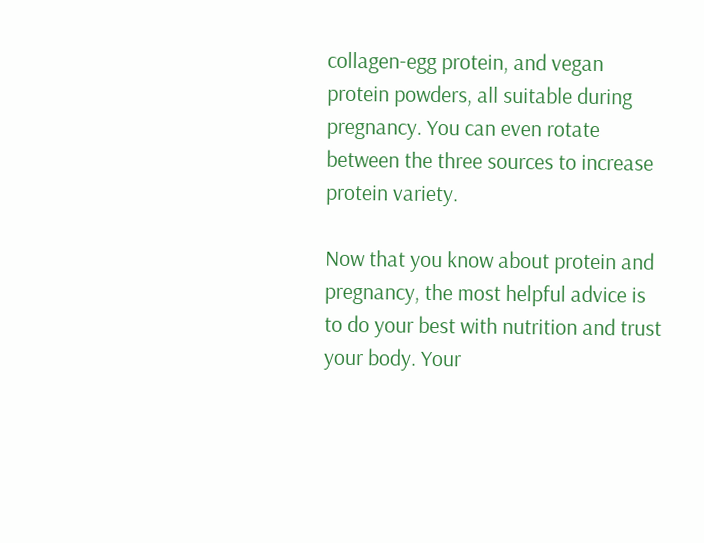collagen-egg protein, and vegan protein powders, all suitable during pregnancy. You can even rotate between the three sources to increase protein variety.

Now that you know about protein and pregnancy, the most helpful advice is to do your best with nutrition and trust your body. Your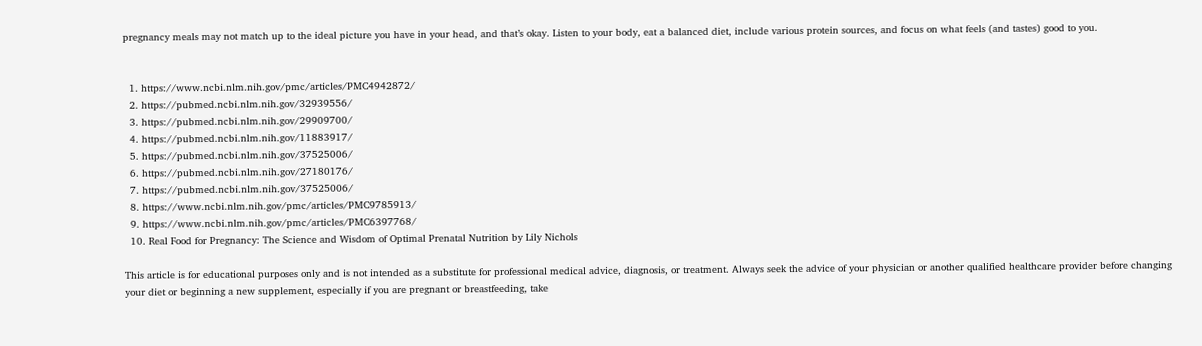pregnancy meals may not match up to the ideal picture you have in your head, and that’s okay. Listen to your body, eat a balanced diet, include various protein sources, and focus on what feels (and tastes) good to you.


  1. https://www.ncbi.nlm.nih.gov/pmc/articles/PMC4942872/
  2. https://pubmed.ncbi.nlm.nih.gov/32939556/
  3. https://pubmed.ncbi.nlm.nih.gov/29909700/
  4. https://pubmed.ncbi.nlm.nih.gov/11883917/
  5. https://pubmed.ncbi.nlm.nih.gov/37525006/
  6. https://pubmed.ncbi.nlm.nih.gov/27180176/
  7. https://pubmed.ncbi.nlm.nih.gov/37525006/
  8. https://www.ncbi.nlm.nih.gov/pmc/articles/PMC9785913/
  9. https://www.ncbi.nlm.nih.gov/pmc/articles/PMC6397768/
  10. Real Food for Pregnancy: The Science and Wisdom of Optimal Prenatal Nutrition by Lily Nichols

This article is for educational purposes only and is not intended as a substitute for professional medical advice, diagnosis, or treatment. Always seek the advice of your physician or another qualified healthcare provider before changing your diet or beginning a new supplement, especially if you are pregnant or breastfeeding, take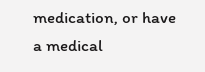medication, or have a medical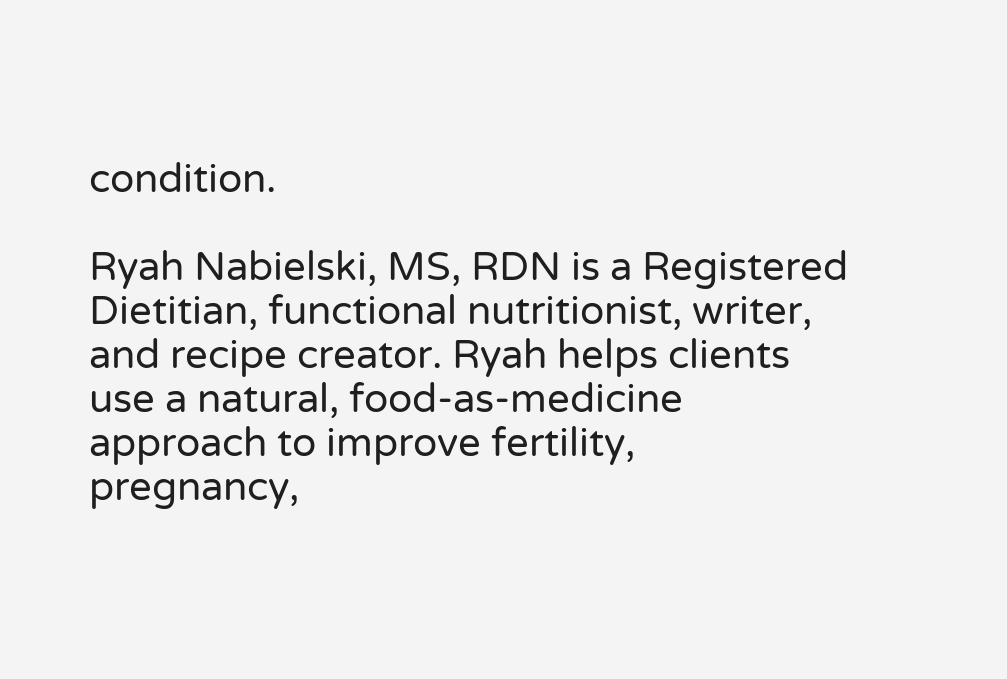condition.

Ryah Nabielski, MS, RDN is a Registered Dietitian, functional nutritionist, writer, and recipe creator. Ryah helps clients use a natural, food-as-medicine approach to improve fertility, pregnancy,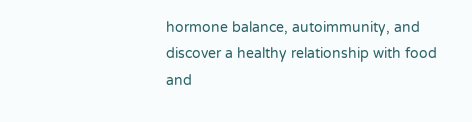hormone balance, autoimmunity, and discover a healthy relationship with food and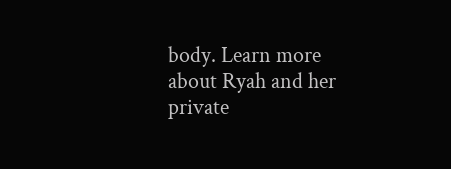body. Learn more about Ryah and her private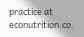practice at econutrition.co.